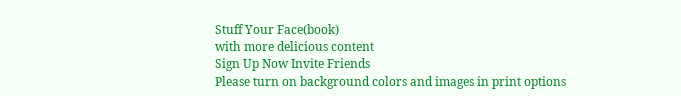Stuff Your Face(book)
with more delicious content
Sign Up Now Invite Friends
Please turn on background colors and images in print options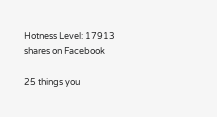Hotness Level: 17913
shares on Facebook

25 things you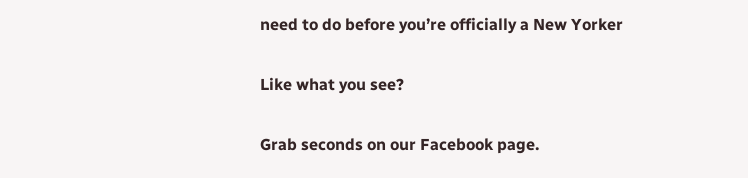need to do before you’re officially a New Yorker

Like what you see?

Grab seconds on our Facebook page.